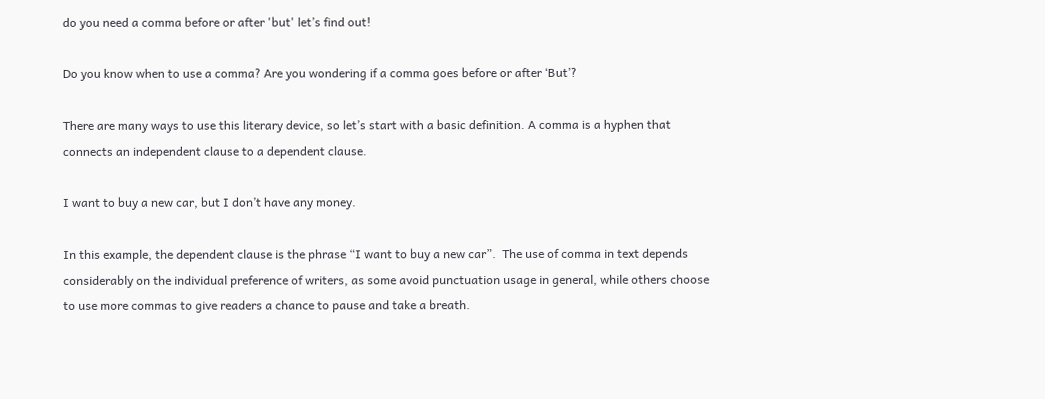do you need a comma before or after 'but' let’s find out!

Do you know when to use a comma? Are you wondering if a comma goes before or after ‘But’?

There are many ways to use this literary device, so let’s start with a basic definition. A comma is a hyphen that connects an independent clause to a dependent clause.

I want to buy a new car, but I don’t have any money.

In this example, the dependent clause is the phrase “I want to buy a new car”.  The use of comma in text depends considerably on the individual preference of writers, as some avoid punctuation usage in general, while others choose to use more commas to give readers a chance to pause and take a breath.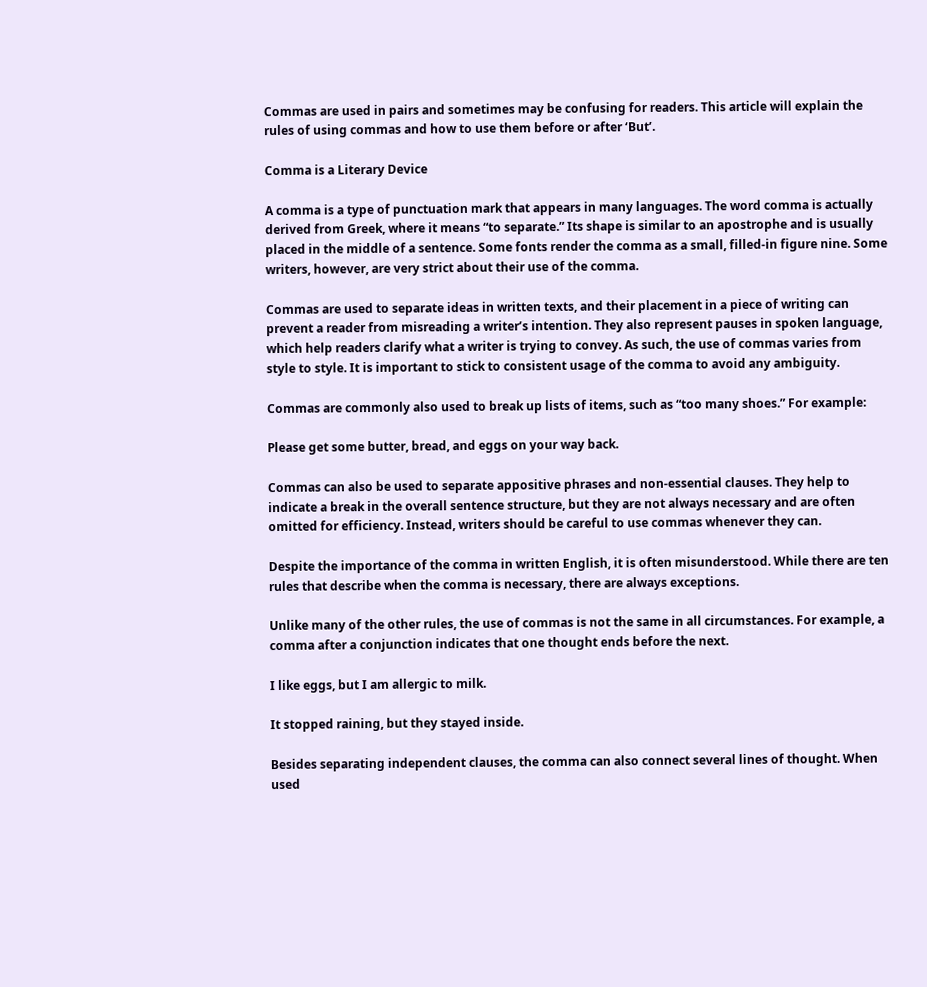Commas are used in pairs and sometimes may be confusing for readers. This article will explain the rules of using commas and how to use them before or after ‘But’.

Comma is a Literary Device

A comma is a type of punctuation mark that appears in many languages. The word comma is actually derived from Greek, where it means “to separate.” Its shape is similar to an apostrophe and is usually placed in the middle of a sentence. Some fonts render the comma as a small, filled-in figure nine. Some writers, however, are very strict about their use of the comma.

Commas are used to separate ideas in written texts, and their placement in a piece of writing can prevent a reader from misreading a writer’s intention. They also represent pauses in spoken language, which help readers clarify what a writer is trying to convey. As such, the use of commas varies from style to style. It is important to stick to consistent usage of the comma to avoid any ambiguity.

Commas are commonly also used to break up lists of items, such as “too many shoes.” For example:

Please get some butter, bread, and eggs on your way back.

Commas can also be used to separate appositive phrases and non-essential clauses. They help to indicate a break in the overall sentence structure, but they are not always necessary and are often omitted for efficiency. Instead, writers should be careful to use commas whenever they can.

Despite the importance of the comma in written English, it is often misunderstood. While there are ten rules that describe when the comma is necessary, there are always exceptions.

Unlike many of the other rules, the use of commas is not the same in all circumstances. For example, a comma after a conjunction indicates that one thought ends before the next.

I like eggs, but I am allergic to milk.

It stopped raining, but they stayed inside.

Besides separating independent clauses, the comma can also connect several lines of thought. When used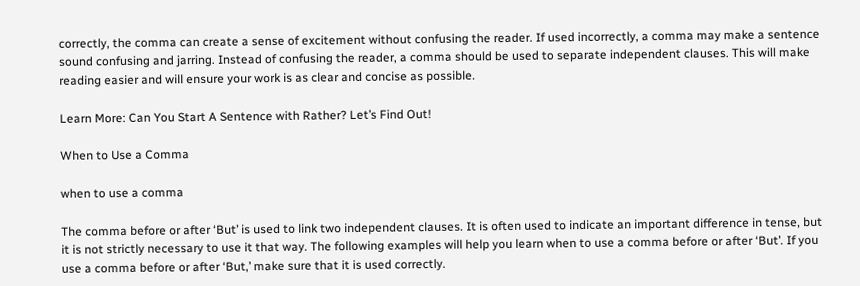correctly, the comma can create a sense of excitement without confusing the reader. If used incorrectly, a comma may make a sentence sound confusing and jarring. Instead of confusing the reader, a comma should be used to separate independent clauses. This will make reading easier and will ensure your work is as clear and concise as possible.

Learn More: Can You Start A Sentence with Rather? Let’s Find Out!

When to Use a Comma

when to use a comma

The comma before or after ‘But’ is used to link two independent clauses. It is often used to indicate an important difference in tense, but it is not strictly necessary to use it that way. The following examples will help you learn when to use a comma before or after ‘But’. If you use a comma before or after ‘But,’ make sure that it is used correctly.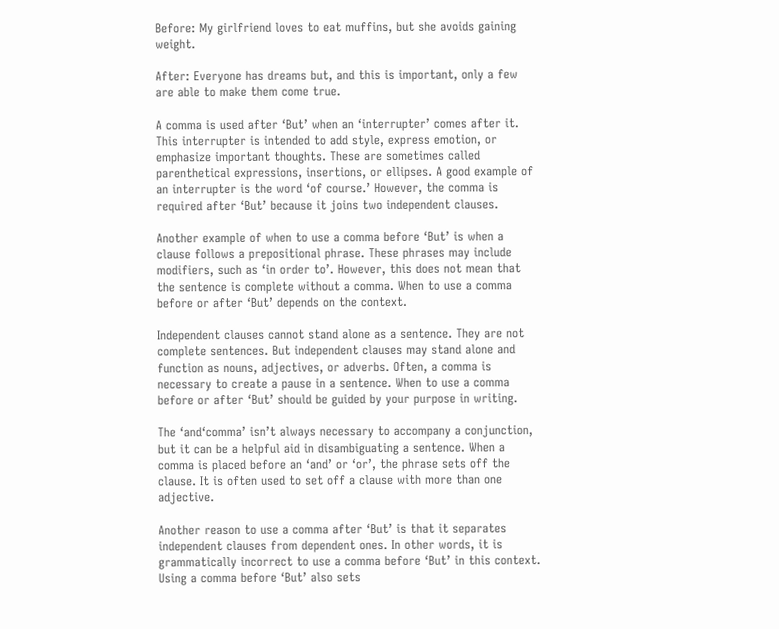Before: My girlfriend loves to eat muffins, but she avoids gaining weight.

After: Everyone has dreams but, and this is important, only a few are able to make them come true.

A comma is used after ‘But’ when an ‘interrupter’ comes after it. This interrupter is intended to add style, express emotion, or emphasize important thoughts. These are sometimes called parenthetical expressions, insertions, or ellipses. A good example of an interrupter is the word ‘of course.’ However, the comma is required after ‘But’ because it joins two independent clauses.

Another example of when to use a comma before ‘But’ is when a clause follows a prepositional phrase. These phrases may include modifiers, such as ‘in order to’. However, this does not mean that the sentence is complete without a comma. When to use a comma before or after ‘But’ depends on the context.

Independent clauses cannot stand alone as a sentence. They are not complete sentences. But independent clauses may stand alone and function as nouns, adjectives, or adverbs. Often, a comma is necessary to create a pause in a sentence. When to use a comma before or after ‘But’ should be guided by your purpose in writing.

The ‘and‘comma’ isn’t always necessary to accompany a conjunction, but it can be a helpful aid in disambiguating a sentence. When a comma is placed before an ‘and’ or ‘or’, the phrase sets off the clause. It is often used to set off a clause with more than one adjective.

Another reason to use a comma after ‘But’ is that it separates independent clauses from dependent ones. In other words, it is grammatically incorrect to use a comma before ‘But’ in this context. Using a comma before ‘But’ also sets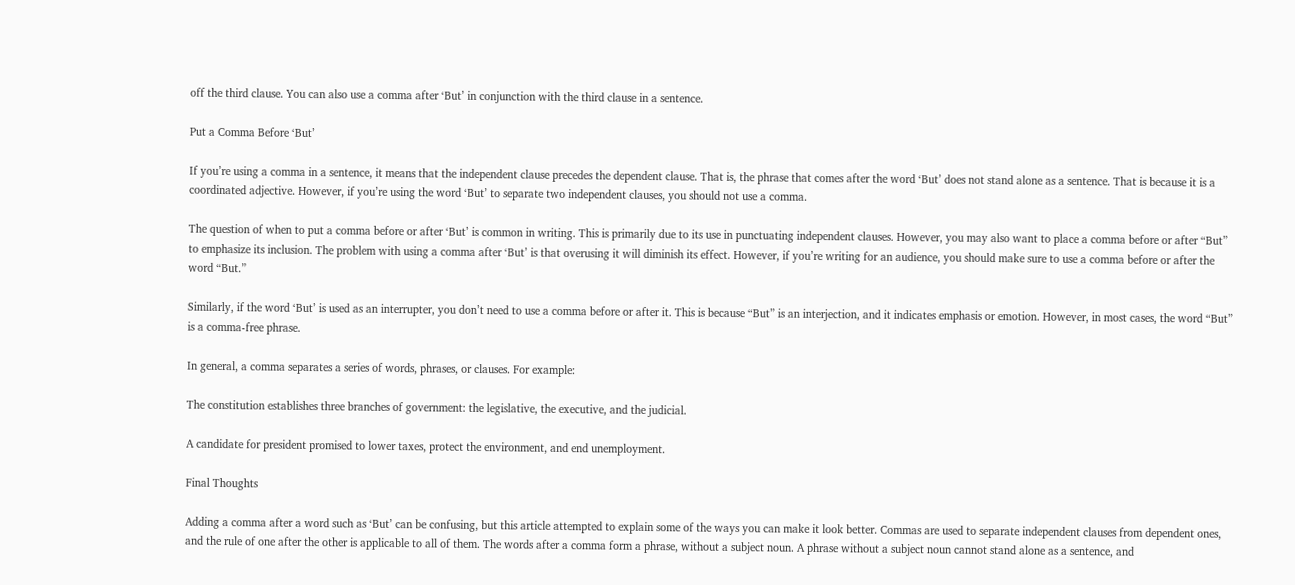off the third clause. You can also use a comma after ‘But’ in conjunction with the third clause in a sentence.

Put a Comma Before ‘But’

If you’re using a comma in a sentence, it means that the independent clause precedes the dependent clause. That is, the phrase that comes after the word ‘But’ does not stand alone as a sentence. That is because it is a coordinated adjective. However, if you’re using the word ‘But’ to separate two independent clauses, you should not use a comma.

The question of when to put a comma before or after ‘But’ is common in writing. This is primarily due to its use in punctuating independent clauses. However, you may also want to place a comma before or after “But” to emphasize its inclusion. The problem with using a comma after ‘But’ is that overusing it will diminish its effect. However, if you’re writing for an audience, you should make sure to use a comma before or after the word “But.”

Similarly, if the word ‘But’ is used as an interrupter, you don’t need to use a comma before or after it. This is because “But” is an interjection, and it indicates emphasis or emotion. However, in most cases, the word “But” is a comma-free phrase.

In general, a comma separates a series of words, phrases, or clauses. For example:

The constitution establishes three branches of government: the legislative, the executive, and the judicial.

A candidate for president promised to lower taxes, protect the environment, and end unemployment.

Final Thoughts

Adding a comma after a word such as ‘But’ can be confusing, but this article attempted to explain some of the ways you can make it look better. Commas are used to separate independent clauses from dependent ones, and the rule of one after the other is applicable to all of them. The words after a comma form a phrase, without a subject noun. A phrase without a subject noun cannot stand alone as a sentence, and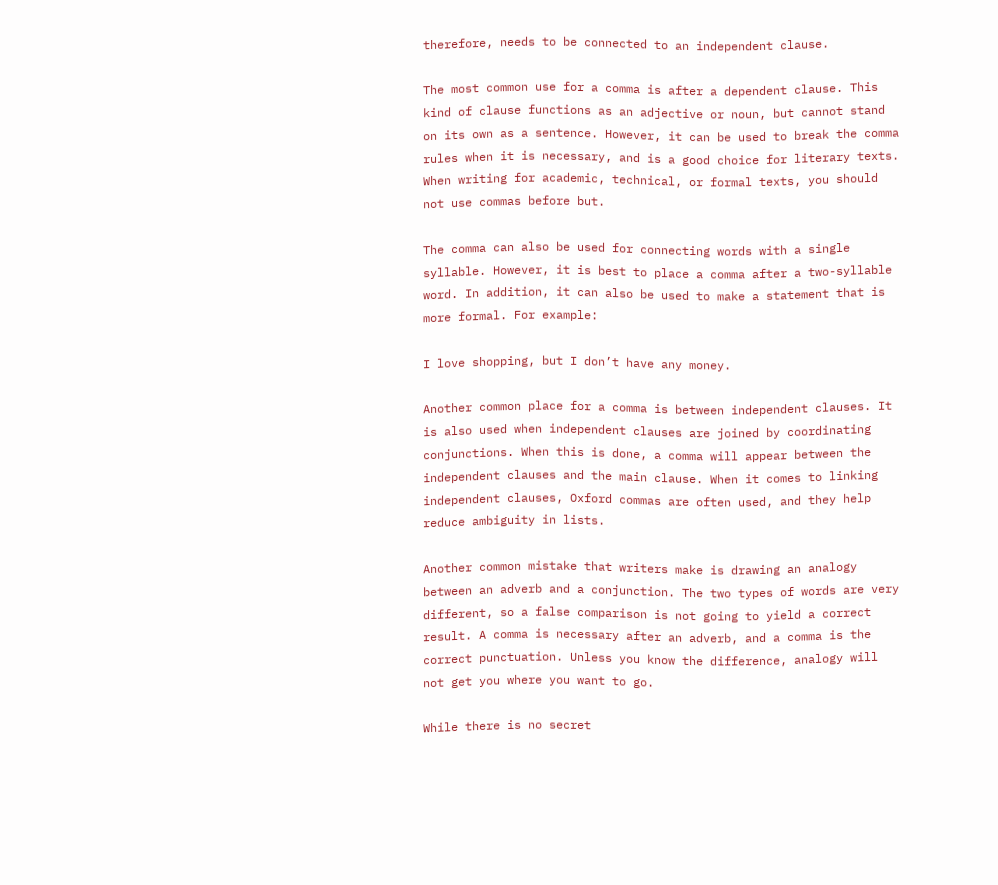therefore, needs to be connected to an independent clause.

The most common use for a comma is after a dependent clause. This kind of clause functions as an adjective or noun, but cannot stand on its own as a sentence. However, it can be used to break the comma rules when it is necessary, and is a good choice for literary texts. When writing for academic, technical, or formal texts, you should not use commas before but.

The comma can also be used for connecting words with a single syllable. However, it is best to place a comma after a two-syllable word. In addition, it can also be used to make a statement that is more formal. For example:

I love shopping, but I don’t have any money.

Another common place for a comma is between independent clauses. It is also used when independent clauses are joined by coordinating conjunctions. When this is done, a comma will appear between the independent clauses and the main clause. When it comes to linking independent clauses, Oxford commas are often used, and they help reduce ambiguity in lists.

Another common mistake that writers make is drawing an analogy between an adverb and a conjunction. The two types of words are very different, so a false comparison is not going to yield a correct result. A comma is necessary after an adverb, and a comma is the correct punctuation. Unless you know the difference, analogy will not get you where you want to go.

While there is no secret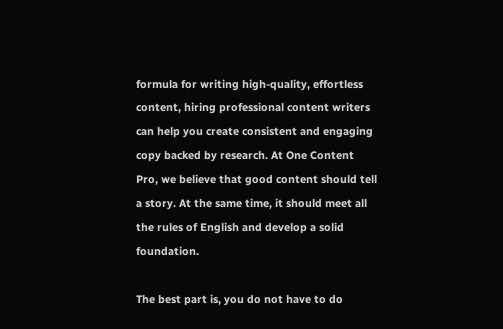formula for writing high-quality, effortless content, hiring professional content writers can help you create consistent and engaging copy backed by research. At One Content Pro, we believe that good content should tell a story. At the same time, it should meet all the rules of English and develop a solid foundation.

The best part is, you do not have to do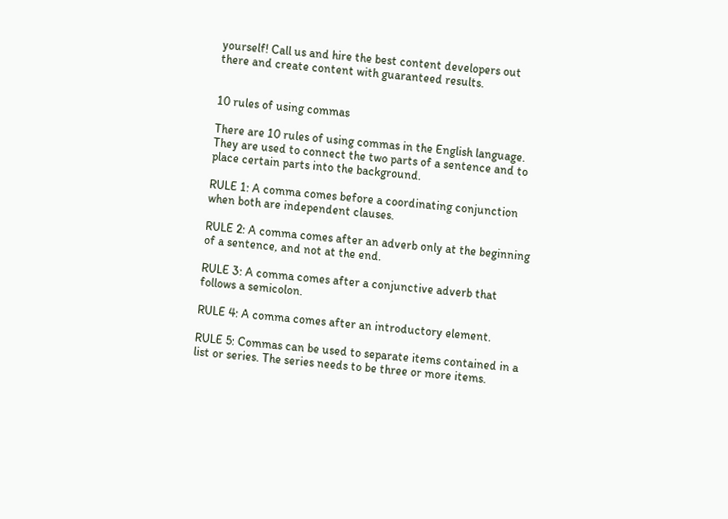yourself! Call us and hire the best content developers out there and create content with guaranteed results.


10 rules of using commas

There are 10 rules of using commas in the English language. They are used to connect the two parts of a sentence and to place certain parts into the background.

RULE 1: A comma comes before a coordinating conjunction when both are independent clauses.

RULE 2: A comma comes after an adverb only at the beginning of a sentence, and not at the end.

RULE 3: A comma comes after a conjunctive adverb that follows a semicolon.

RULE 4: A comma comes after an introductory element.

RULE 5: Commas can be used to separate items contained in a list or series. The series needs to be three or more items.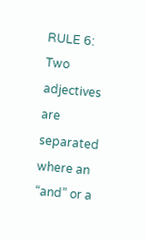RULE 6: Two adjectives are separated where an “and” or a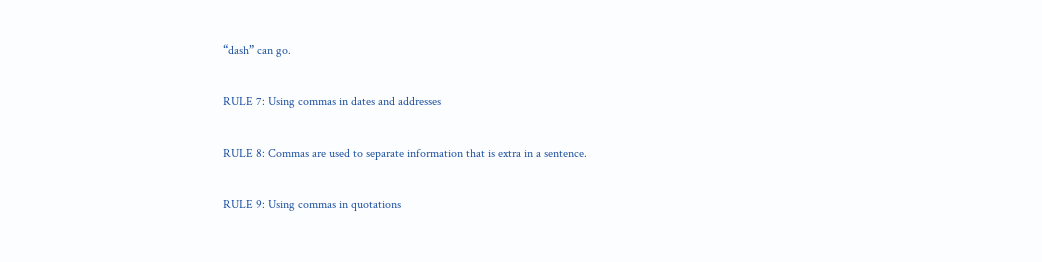“dash” can go.

RULE 7: Using commas in dates and addresses

RULE 8: Commas are used to separate information that is extra in a sentence.

RULE 9: Using commas in quotations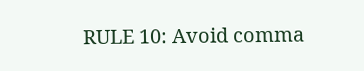RULE 10: Avoid comma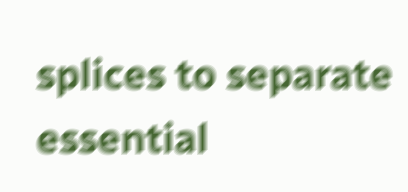splices to separate essential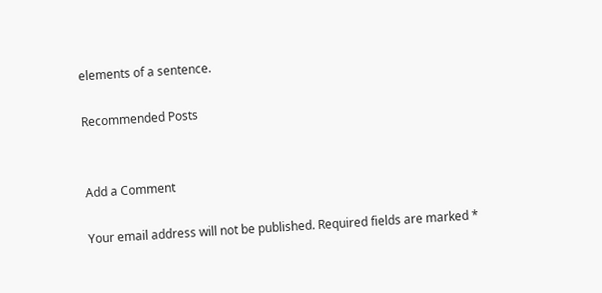elements of a sentence.

Recommended Posts


Add a Comment

Your email address will not be published. Required fields are marked *